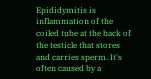Epididymitis is inflammation of the coiled tube at the back of the testicle that stores and carries sperm. It's often caused by a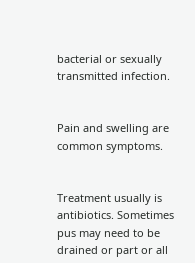bacterial or sexually transmitted infection.


Pain and swelling are common symptoms.


Treatment usually is antibiotics. Sometimes pus may need to be drained or part or all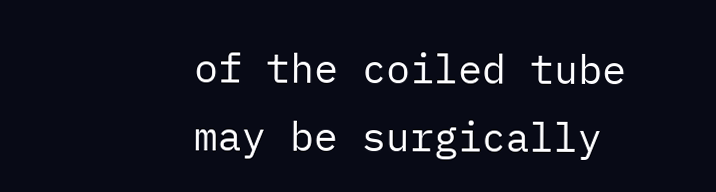of the coiled tube may be surgically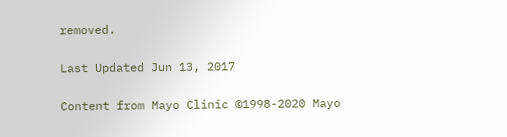removed.

Last Updated Jun 13, 2017

Content from Mayo Clinic ©1998-2020 Mayo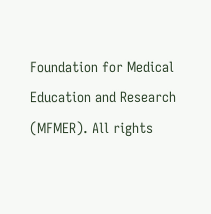Foundation for Medical Education and Research (MFMER). All rights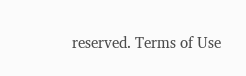reserved. Terms of Use